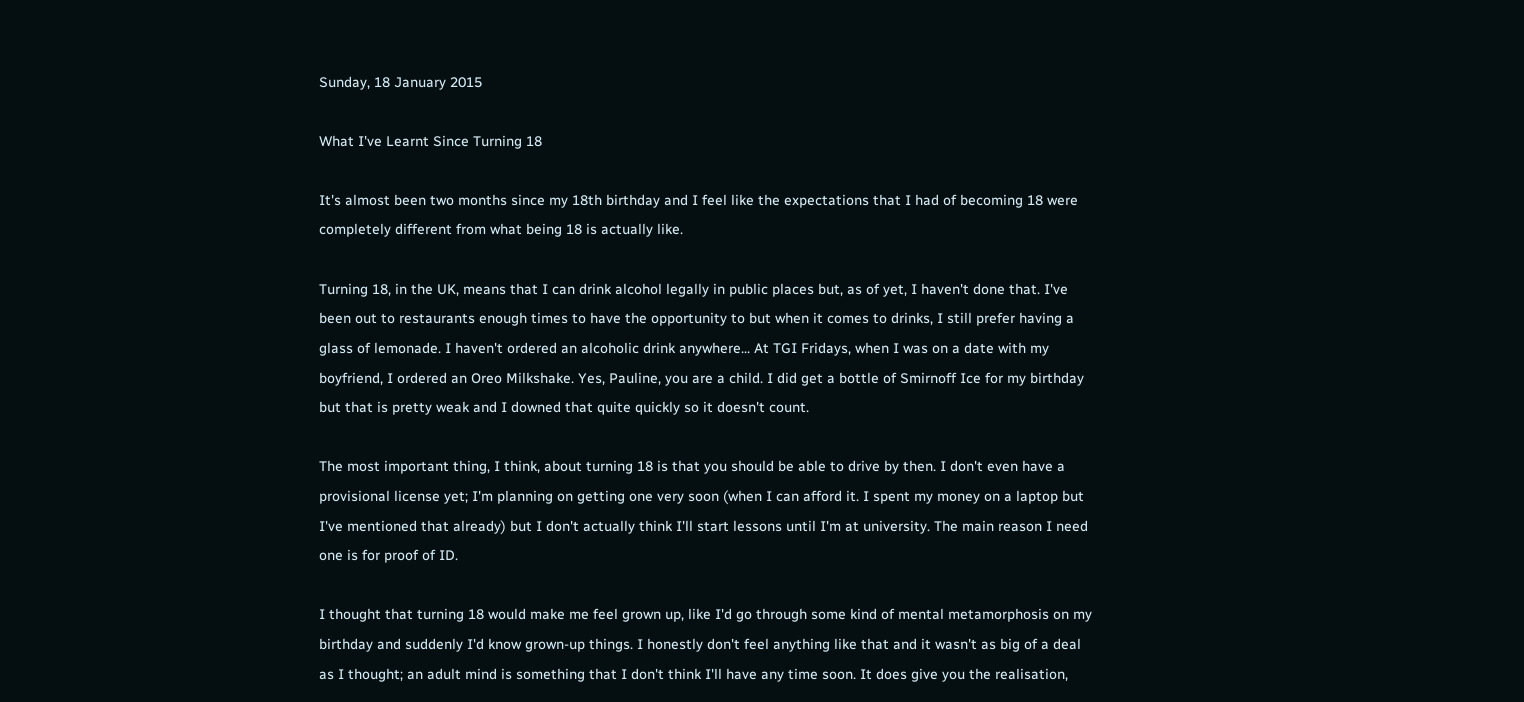Sunday, 18 January 2015

What I've Learnt Since Turning 18

It's almost been two months since my 18th birthday and I feel like the expectations that I had of becoming 18 were completely different from what being 18 is actually like.

Turning 18, in the UK, means that I can drink alcohol legally in public places but, as of yet, I haven't done that. I've been out to restaurants enough times to have the opportunity to but when it comes to drinks, I still prefer having a glass of lemonade. I haven't ordered an alcoholic drink anywhere... At TGI Fridays, when I was on a date with my boyfriend, I ordered an Oreo Milkshake. Yes, Pauline, you are a child. I did get a bottle of Smirnoff Ice for my birthday but that is pretty weak and I downed that quite quickly so it doesn't count.

The most important thing, I think, about turning 18 is that you should be able to drive by then. I don't even have a provisional license yet; I'm planning on getting one very soon (when I can afford it. I spent my money on a laptop but I've mentioned that already) but I don't actually think I'll start lessons until I'm at university. The main reason I need one is for proof of ID.

I thought that turning 18 would make me feel grown up, like I'd go through some kind of mental metamorphosis on my birthday and suddenly I'd know grown-up things. I honestly don't feel anything like that and it wasn't as big of a deal as I thought; an adult mind is something that I don't think I'll have any time soon. It does give you the realisation,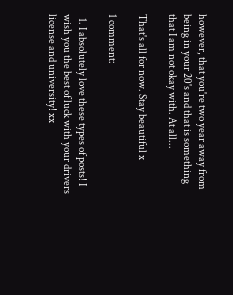however, that you're two year away from being in your 20's and that is something that I am not okay with. At all...

That's all for now. Stay beautiful x

1 comment:

  1. I absolutely love these types of posts! I wish you the best of luck with your drivers license and university! xx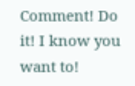Comment! Do it! I know you want to!